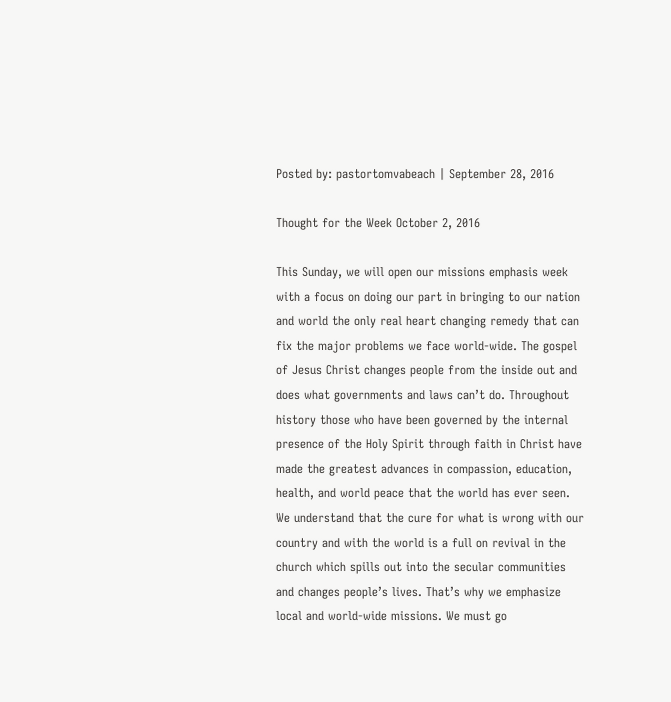Posted by: pastortomvabeach | September 28, 2016

Thought for the Week October 2, 2016

This Sunday, we will open our missions emphasis week with a focus on doing our part in bringing to our nation and world the only real heart changing remedy that can fix the major problems we face world-wide. The gospel of Jesus Christ changes people from the inside out and does what governments and laws can’t do. Throughout history those who have been governed by the internal presence of the Holy Spirit through faith in Christ have made the greatest advances in compassion, education, health, and world peace that the world has ever seen. We understand that the cure for what is wrong with our country and with the world is a full on revival in the church which spills out into the secular communities and changes people’s lives. That’s why we emphasize local and world-wide missions. We must go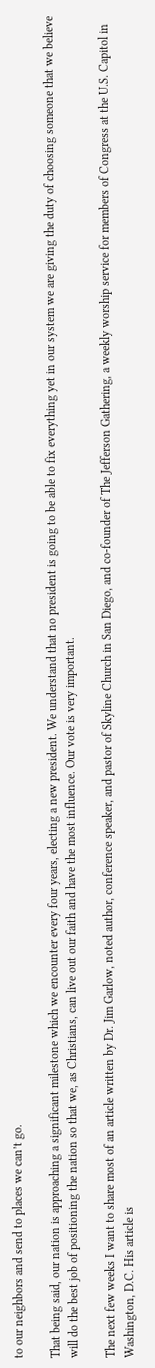to our neighbors and send to places we can’t go.

That being said, our nation is approaching a significant milestone which we encounter every four years, electing a new president. We understand that no president is going to be able to fix everything yet in our system we are giving the duty of choosing someone that we believe will do the best job of positioning the nation so that we, as Christians, can live out our faith and have the most influence. Our vote is very important.

The next few weeks I want to share most of an article written by Dr. Jim Garlow, noted author, conference speaker, and pastor of Skyline Church in San Diego, and co-founder of The Jefferson Gathering, a weekly worship service for members of Congress at the U.S. Capitol in Washington, D.C. His article is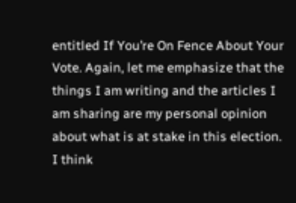entitled If You’re On Fence About Your Vote. Again, let me emphasize that the things I am writing and the articles I am sharing are my personal opinion about what is at stake in this election. I think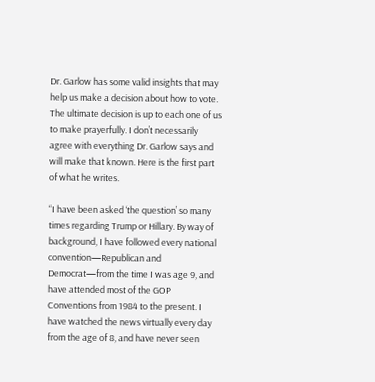Dr. Garlow has some valid insights that may help us make a decision about how to vote. The ultimate decision is up to each one of us to make prayerfully. I don’t necessarily agree with everything Dr. Garlow says and will make that known. Here is the first part of what he writes.

“I have been asked ‘the question’ so many times regarding Trump or Hillary. By way of background, I have followed every national convention—Republican and Democrat—from the time I was age 9, and have attended most of the GOP Conventions from 1984 to the present. I have watched the news virtually every day from the age of 8, and have never seen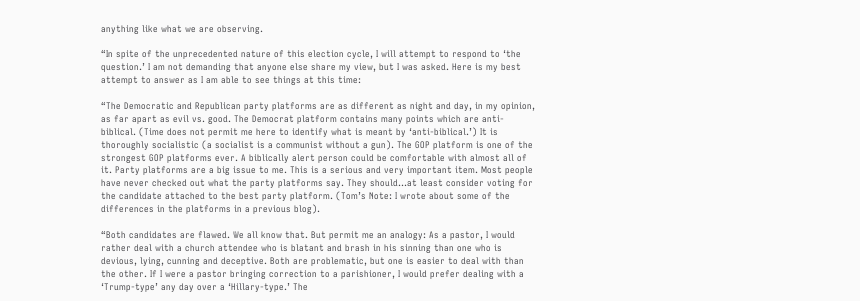anything like what we are observing.

“In spite of the unprecedented nature of this election cycle, I will attempt to respond to ‘the question.’ I am not demanding that anyone else share my view, but I was asked. Here is my best attempt to answer as I am able to see things at this time:

“The Democratic and Republican party platforms are as different as night and day, in my opinion, as far apart as evil vs. good. The Democrat platform contains many points which are anti-biblical. (Time does not permit me here to identify what is meant by ‘anti-biblical.’) It is thoroughly socialistic (a socialist is a communist without a gun). The GOP platform is one of the strongest GOP platforms ever. A biblically alert person could be comfortable with almost all of it. Party platforms are a big issue to me. This is a serious and very important item. Most people have never checked out what the party platforms say. They should…at least consider voting for the candidate attached to the best party platform. (Tom’s Note: I wrote about some of the differences in the platforms in a previous blog).

“Both candidates are flawed. We all know that. But permit me an analogy: As a pastor, I would rather deal with a church attendee who is blatant and brash in his sinning than one who is devious, lying, cunning and deceptive. Both are problematic, but one is easier to deal with than the other. If I were a pastor bringing correction to a parishioner, I would prefer dealing with a ‘Trump-type’ any day over a ‘Hillary-type.’ The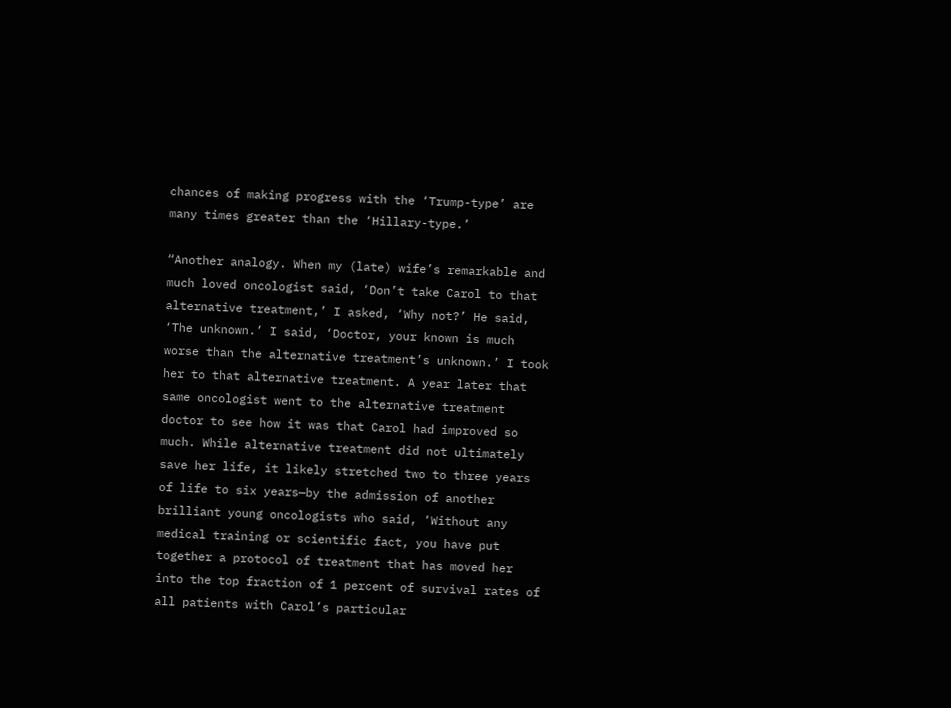chances of making progress with the ‘Trump-type’ are many times greater than the ‘Hillary-type.’

“Another analogy. When my (late) wife’s remarkable and much loved oncologist said, ‘Don’t take Carol to that alternative treatment,’ I asked, ‘Why not?’ He said, ‘The unknown.’ I said, ‘Doctor, your known is much worse than the alternative treatment’s unknown.’ I took her to that alternative treatment. A year later that same oncologist went to the alternative treatment doctor to see how it was that Carol had improved so much. While alternative treatment did not ultimately save her life, it likely stretched two to three years of life to six years—by the admission of another brilliant young oncologists who said, ‘Without any medical training or scientific fact, you have put together a protocol of treatment that has moved her into the top fraction of 1 percent of survival rates of all patients with Carol’s particular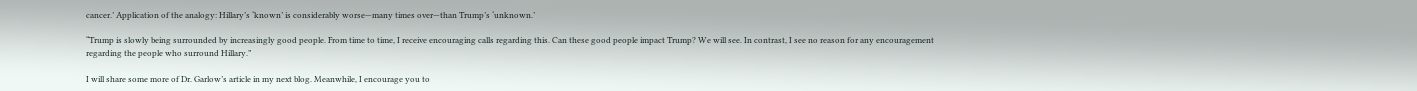cancer.’ Application of the analogy: Hillary’s ‘known’ is considerably worse—many times over—than Trump’s ‘unknown.’

“Trump is slowly being surrounded by increasingly good people. From time to time, I receive encouraging calls regarding this. Can these good people impact Trump? We will see. In contrast, I see no reason for any encouragement regarding the people who surround Hillary.”

I will share some more of Dr. Garlow’s article in my next blog. Meanwhile, I encourage you to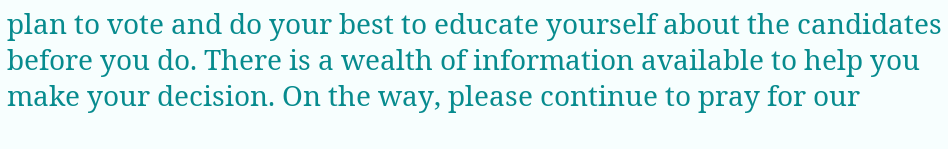plan to vote and do your best to educate yourself about the candidates before you do. There is a wealth of information available to help you make your decision. On the way, please continue to pray for our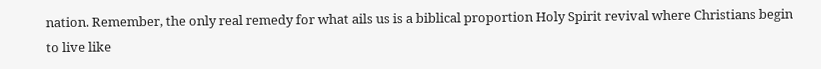nation. Remember, the only real remedy for what ails us is a biblical proportion Holy Spirit revival where Christians begin to live like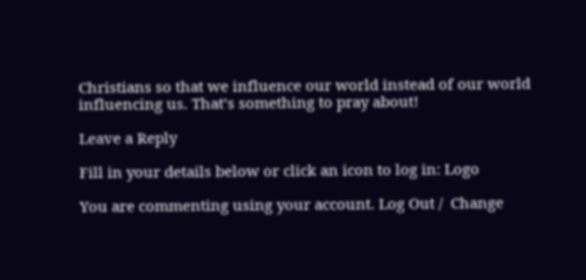Christians so that we influence our world instead of our world influencing us. That’s something to pray about!

Leave a Reply

Fill in your details below or click an icon to log in: Logo

You are commenting using your account. Log Out /  Change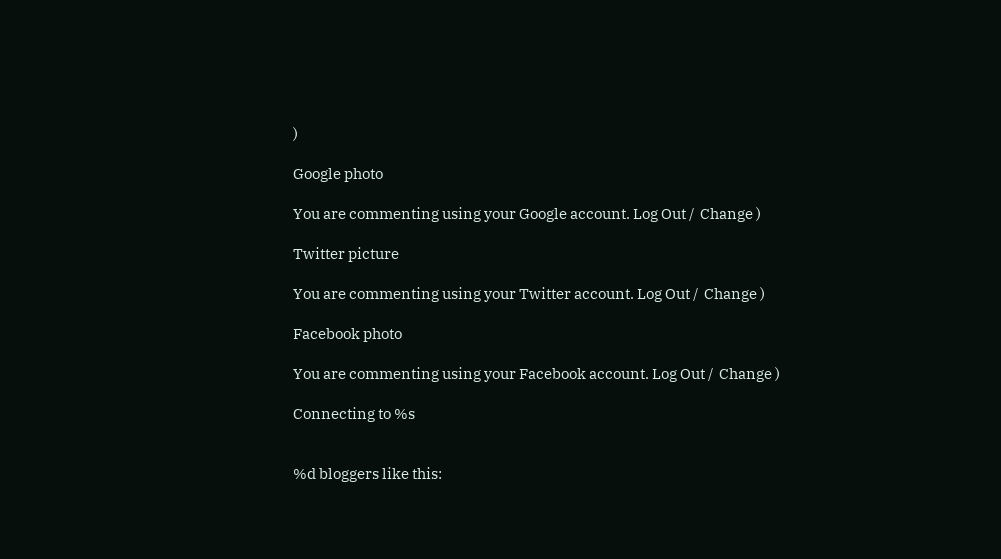)

Google photo

You are commenting using your Google account. Log Out /  Change )

Twitter picture

You are commenting using your Twitter account. Log Out /  Change )

Facebook photo

You are commenting using your Facebook account. Log Out /  Change )

Connecting to %s


%d bloggers like this: